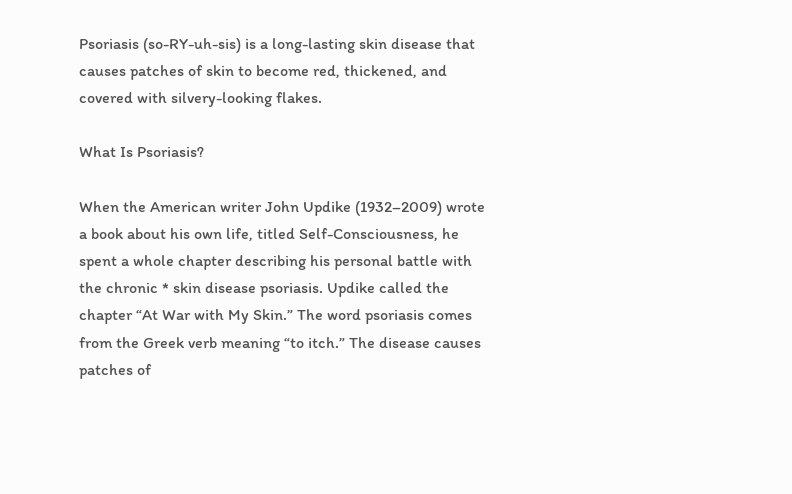Psoriasis (so-RY-uh-sis) is a long-lasting skin disease that causes patches of skin to become red, thickened, and covered with silvery-looking flakes.

What Is Psoriasis?

When the American writer John Updike (1932–2009) wrote a book about his own life, titled Self-Consciousness, he spent a whole chapter describing his personal battle with the chronic * skin disease psoriasis. Updike called the chapter “At War with My Skin.” The word psoriasis comes from the Greek verb meaning “to itch.” The disease causes patches of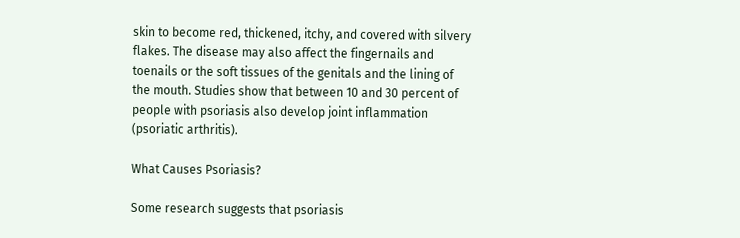skin to become red, thickened, itchy, and covered with silvery flakes. The disease may also affect the fingernails and toenails or the soft tissues of the genitals and the lining of the mouth. Studies show that between 10 and 30 percent of people with psoriasis also develop joint inflammation (psoriatic arthritis).

What Causes Psoriasis?

Some research suggests that psoriasis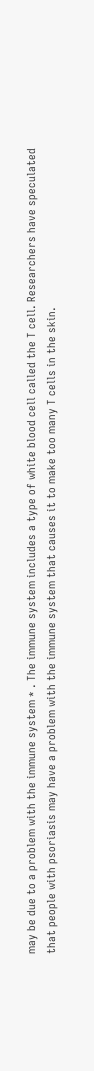may be due to a problem with the immune system * . The immune system includes a type of white blood cell called the T cell. Researchers have speculated that people with psoriasis may have a problem with the immune system that causes it to make too many T cells in the skin.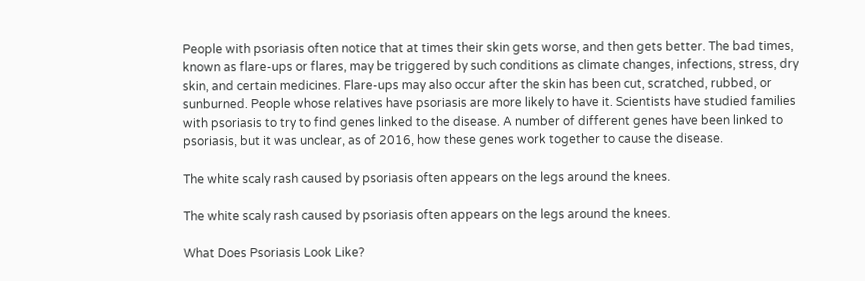People with psoriasis often notice that at times their skin gets worse, and then gets better. The bad times, known as flare-ups or flares, may be triggered by such conditions as climate changes, infections, stress, dry skin, and certain medicines. Flare-ups may also occur after the skin has been cut, scratched, rubbed, or sunburned. People whose relatives have psoriasis are more likely to have it. Scientists have studied families with psoriasis to try to find genes linked to the disease. A number of different genes have been linked to psoriasis, but it was unclear, as of 2016, how these genes work together to cause the disease.

The white scaly rash caused by psoriasis often appears on the legs around the knees.

The white scaly rash caused by psoriasis often appears on the legs around the knees.

What Does Psoriasis Look Like?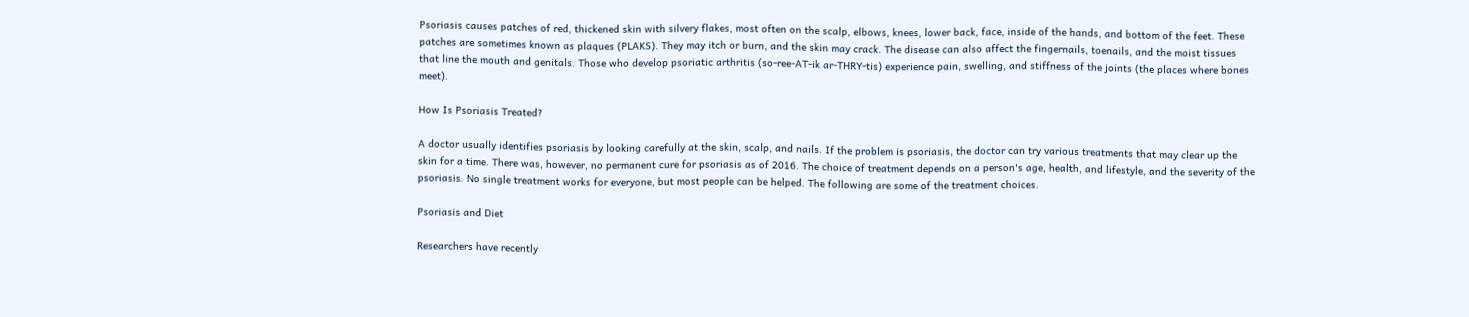Psoriasis causes patches of red, thickened skin with silvery flakes, most often on the scalp, elbows, knees, lower back, face, inside of the hands, and bottom of the feet. These patches are sometimes known as plaques (PLAKS). They may itch or burn, and the skin may crack. The disease can also affect the fingernails, toenails, and the moist tissues that line the mouth and genitals. Those who develop psoriatic arthritis (so-ree-AT-ik ar-THRY-tis) experience pain, swelling, and stiffness of the joints (the places where bones meet).

How Is Psoriasis Treated?

A doctor usually identifies psoriasis by looking carefully at the skin, scalp, and nails. If the problem is psoriasis, the doctor can try various treatments that may clear up the skin for a time. There was, however, no permanent cure for psoriasis as of 2016. The choice of treatment depends on a person's age, health, and lifestyle, and the severity of the psoriasis. No single treatment works for everyone, but most people can be helped. The following are some of the treatment choices.

Psoriasis and Diet

Researchers have recently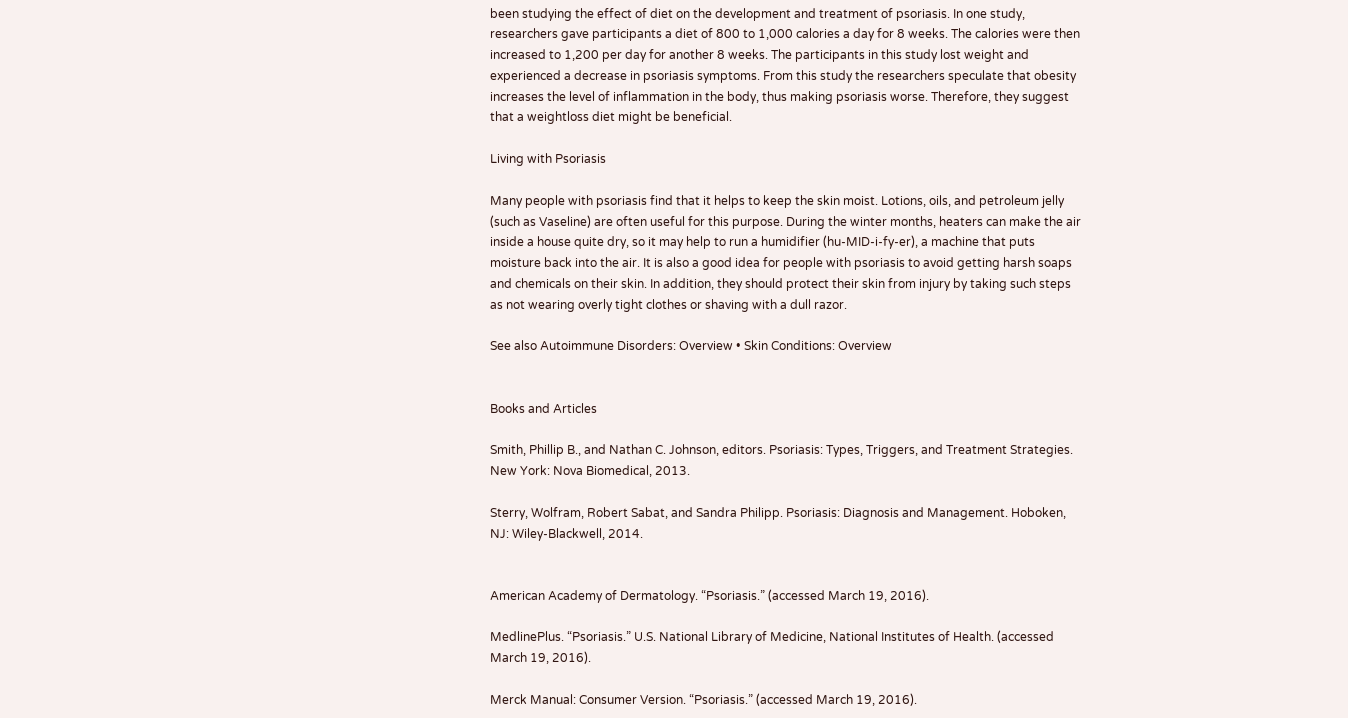been studying the effect of diet on the development and treatment of psoriasis. In one study, researchers gave participants a diet of 800 to 1,000 calories a day for 8 weeks. The calories were then increased to 1,200 per day for another 8 weeks. The participants in this study lost weight and experienced a decrease in psoriasis symptoms. From this study the researchers speculate that obesity increases the level of inflammation in the body, thus making psoriasis worse. Therefore, they suggest that a weightloss diet might be beneficial.

Living with Psoriasis

Many people with psoriasis find that it helps to keep the skin moist. Lotions, oils, and petroleum jelly (such as Vaseline) are often useful for this purpose. During the winter months, heaters can make the air inside a house quite dry, so it may help to run a humidifier (hu-MID-i-fy-er), a machine that puts moisture back into the air. It is also a good idea for people with psoriasis to avoid getting harsh soaps and chemicals on their skin. In addition, they should protect their skin from injury by taking such steps as not wearing overly tight clothes or shaving with a dull razor.

See also Autoimmune Disorders: Overview • Skin Conditions: Overview


Books and Articles

Smith, Phillip B., and Nathan C. Johnson, editors. Psoriasis: Types, Triggers, and Treatment Strategies. New York: Nova Biomedical, 2013.

Sterry, Wolfram, Robert Sabat, and Sandra Philipp. Psoriasis: Diagnosis and Management. Hoboken, NJ: Wiley-Blackwell, 2014.


American Academy of Dermatology. “Psoriasis.” (accessed March 19, 2016).

MedlinePlus. “Psoriasis.” U.S. National Library of Medicine, National Institutes of Health. (accessed March 19, 2016).

Merck Manual: Consumer Version. “Psoriasis.” (accessed March 19, 2016).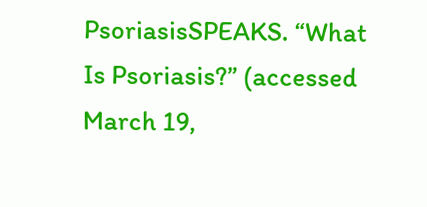PsoriasisSPEAKS. “What Is Psoriasis?” (accessed March 19,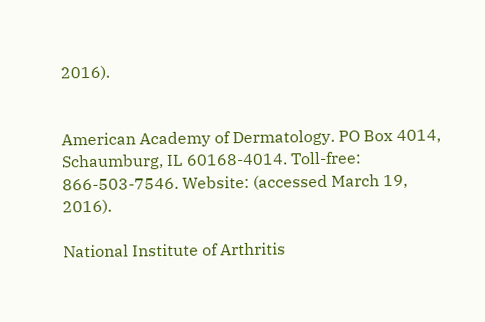2016).


American Academy of Dermatology. PO Box 4014, Schaumburg, IL 60168-4014. Toll-free: 866-503-7546. Website: (accessed March 19, 2016).

National Institute of Arthritis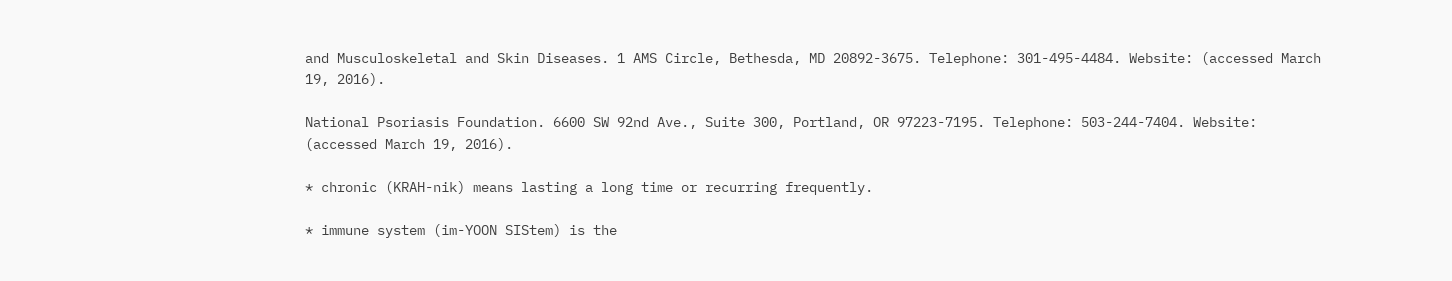and Musculoskeletal and Skin Diseases. 1 AMS Circle, Bethesda, MD 20892-3675. Telephone: 301-495-4484. Website: (accessed March 19, 2016).

National Psoriasis Foundation. 6600 SW 92nd Ave., Suite 300, Portland, OR 97223-7195. Telephone: 503-244-7404. Website: (accessed March 19, 2016).

* chronic (KRAH-nik) means lasting a long time or recurring frequently.

* immune system (im-YOON SIStem) is the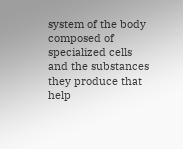system of the body composed of specialized cells and the substances they produce that help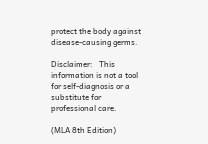protect the body against disease-causing germs.

Disclaimer:   This information is not a tool for self-diagnosis or a substitute for professional care.

(MLA 8th Edition)